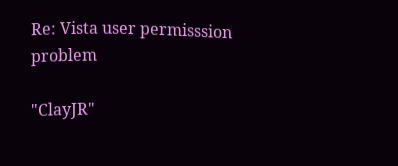Re: Vista user permisssion problem

"ClayJR"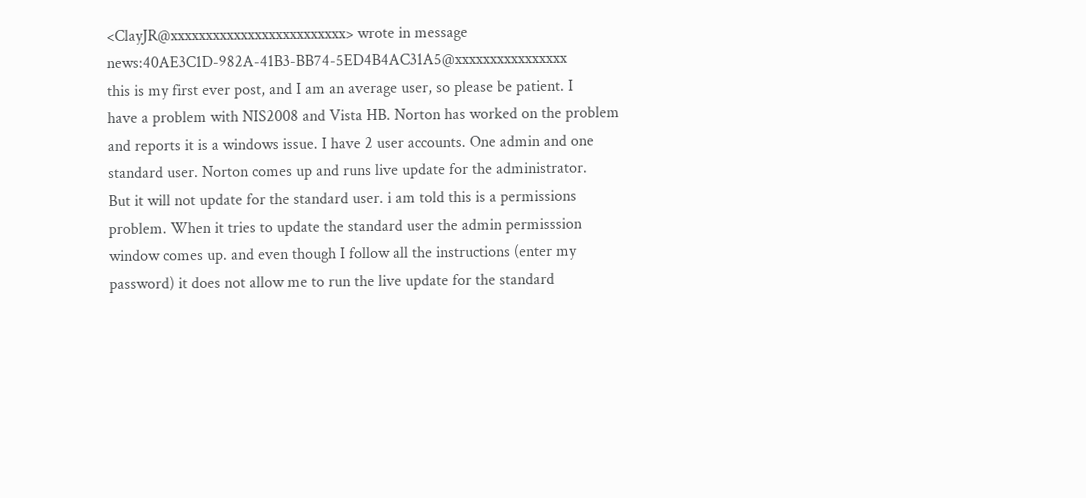<ClayJR@xxxxxxxxxxxxxxxxxxxxxxxxx> wrote in message news:40AE3C1D-982A-41B3-BB74-5ED4B4AC31A5@xxxxxxxxxxxxxxxx
this is my first ever post, and I am an average user, so please be patient. I
have a problem with NIS2008 and Vista HB. Norton has worked on the problem
and reports it is a windows issue. I have 2 user accounts. One admin and one
standard user. Norton comes up and runs live update for the administrator.
But it will not update for the standard user. i am told this is a permissions
problem. When it tries to update the standard user the admin permisssion
window comes up. and even though I follow all the instructions (enter my
password) it does not allow me to run the live update for the standard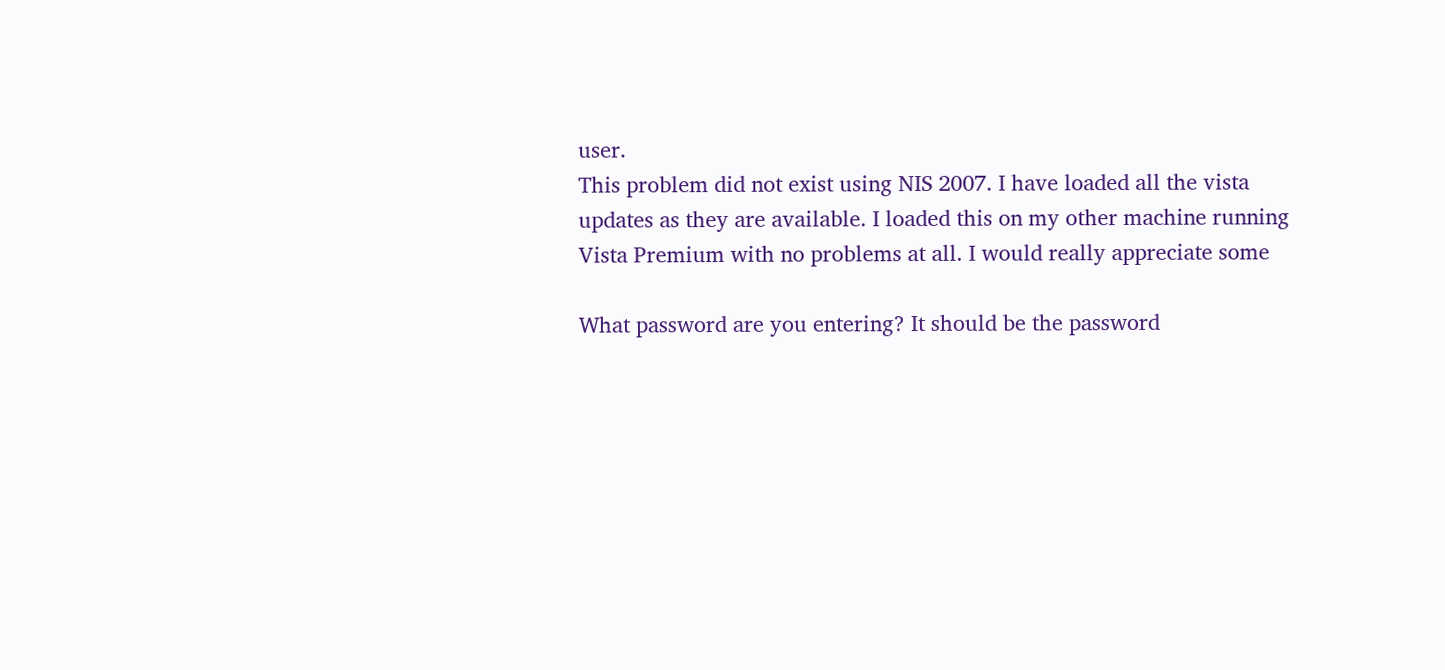user.
This problem did not exist using NIS 2007. I have loaded all the vista
updates as they are available. I loaded this on my other machine running
Vista Premium with no problems at all. I would really appreciate some

What password are you entering? It should be the password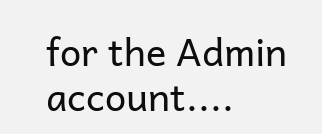for the Admin account....